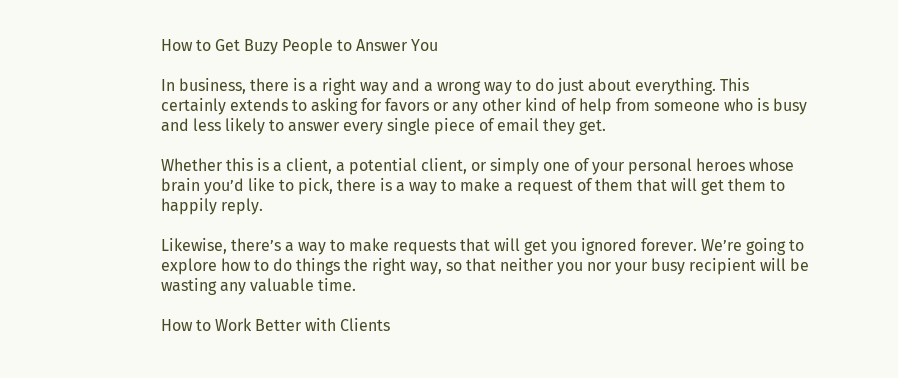How to Get Buzy People to Answer You

In business, there is a right way and a wrong way to do just about everything. This certainly extends to asking for favors or any other kind of help from someone who is busy and less likely to answer every single piece of email they get.

Whether this is a client, a potential client, or simply one of your personal heroes whose brain you’d like to pick, there is a way to make a request of them that will get them to happily reply.

Likewise, there’s a way to make requests that will get you ignored forever. We’re going to explore how to do things the right way, so that neither you nor your busy recipient will be wasting any valuable time.

How to Work Better with Clients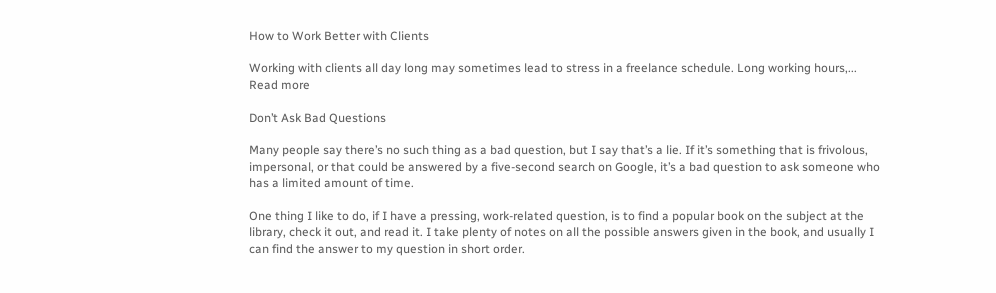How to Work Better with Clients

Working with clients all day long may sometimes lead to stress in a freelance schedule. Long working hours,... Read more

Don’t Ask Bad Questions

Many people say there’s no such thing as a bad question, but I say that’s a lie. If it’s something that is frivolous, impersonal, or that could be answered by a five-second search on Google, it’s a bad question to ask someone who has a limited amount of time.

One thing I like to do, if I have a pressing, work-related question, is to find a popular book on the subject at the library, check it out, and read it. I take plenty of notes on all the possible answers given in the book, and usually I can find the answer to my question in short order.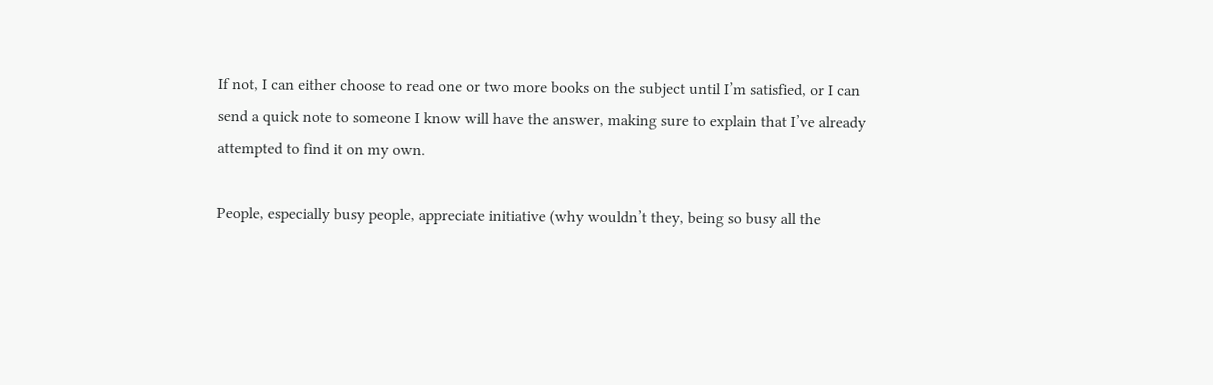If not, I can either choose to read one or two more books on the subject until I’m satisfied, or I can send a quick note to someone I know will have the answer, making sure to explain that I’ve already attempted to find it on my own.

People, especially busy people, appreciate initiative (why wouldn’t they, being so busy all the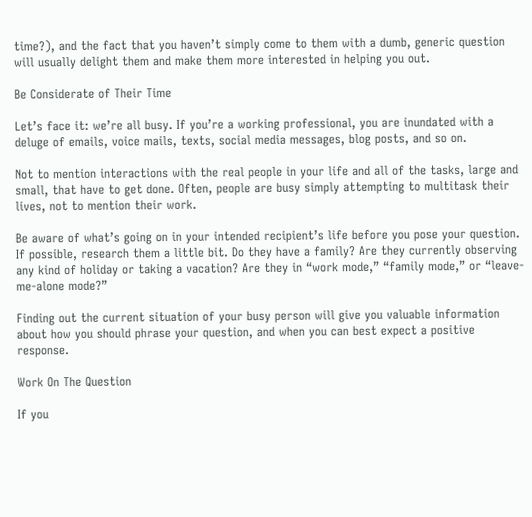time?), and the fact that you haven’t simply come to them with a dumb, generic question will usually delight them and make them more interested in helping you out.

Be Considerate of Their Time

Let’s face it: we’re all busy. If you’re a working professional, you are inundated with a deluge of emails, voice mails, texts, social media messages, blog posts, and so on.

Not to mention interactions with the real people in your life and all of the tasks, large and small, that have to get done. Often, people are busy simply attempting to multitask their lives, not to mention their work.

Be aware of what’s going on in your intended recipient’s life before you pose your question. If possible, research them a little bit. Do they have a family? Are they currently observing any kind of holiday or taking a vacation? Are they in “work mode,” “family mode,” or “leave-me-alone mode?”

Finding out the current situation of your busy person will give you valuable information about how you should phrase your question, and when you can best expect a positive response.

Work On The Question

If you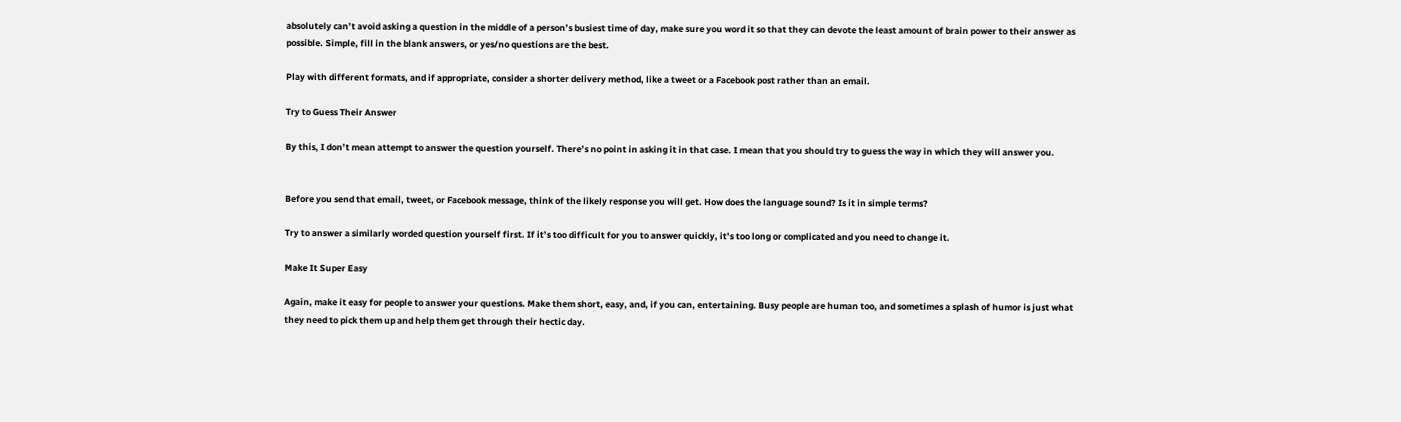absolutely can’t avoid asking a question in the middle of a person’s busiest time of day, make sure you word it so that they can devote the least amount of brain power to their answer as possible. Simple, fill in the blank answers, or yes/no questions are the best.

Play with different formats, and if appropriate, consider a shorter delivery method, like a tweet or a Facebook post rather than an email.

Try to Guess Their Answer

By this, I don’t mean attempt to answer the question yourself. There’s no point in asking it in that case. I mean that you should try to guess the way in which they will answer you.


Before you send that email, tweet, or Facebook message, think of the likely response you will get. How does the language sound? Is it in simple terms?

Try to answer a similarly worded question yourself first. If it’s too difficult for you to answer quickly, it’s too long or complicated and you need to change it.

Make It Super Easy

Again, make it easy for people to answer your questions. Make them short, easy, and, if you can, entertaining. Busy people are human too, and sometimes a splash of humor is just what they need to pick them up and help them get through their hectic day.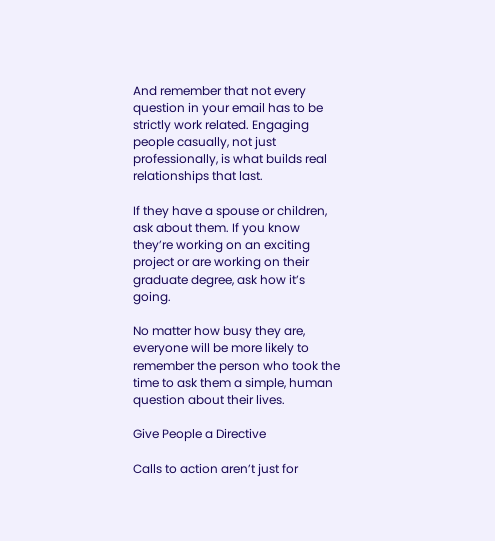And remember that not every question in your email has to be strictly work related. Engaging people casually, not just professionally, is what builds real relationships that last.

If they have a spouse or children, ask about them. If you know they’re working on an exciting project or are working on their graduate degree, ask how it’s going.

No matter how busy they are, everyone will be more likely to remember the person who took the time to ask them a simple, human question about their lives.

Give People a Directive

Calls to action aren’t just for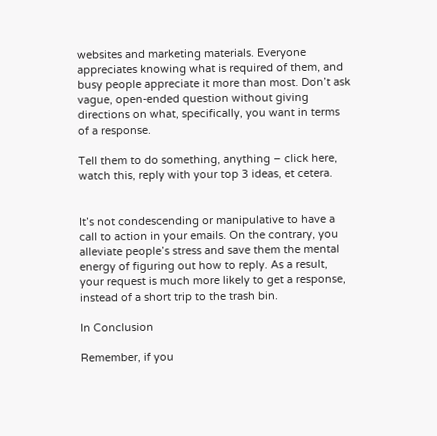websites and marketing materials. Everyone appreciates knowing what is required of them, and busy people appreciate it more than most. Don’t ask vague, open-ended question without giving directions on what, specifically, you want in terms of a response.

Tell them to do something, anything – click here, watch this, reply with your top 3 ideas, et cetera.


It’s not condescending or manipulative to have a call to action in your emails. On the contrary, you alleviate people’s stress and save them the mental energy of figuring out how to reply. As a result, your request is much more likely to get a response, instead of a short trip to the trash bin.

In Conclusion

Remember, if you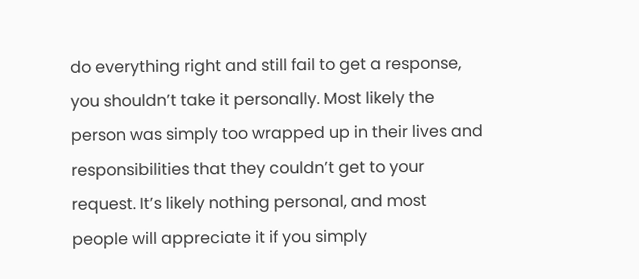do everything right and still fail to get a response, you shouldn’t take it personally. Most likely the person was simply too wrapped up in their lives and responsibilities that they couldn’t get to your request. It’s likely nothing personal, and most people will appreciate it if you simply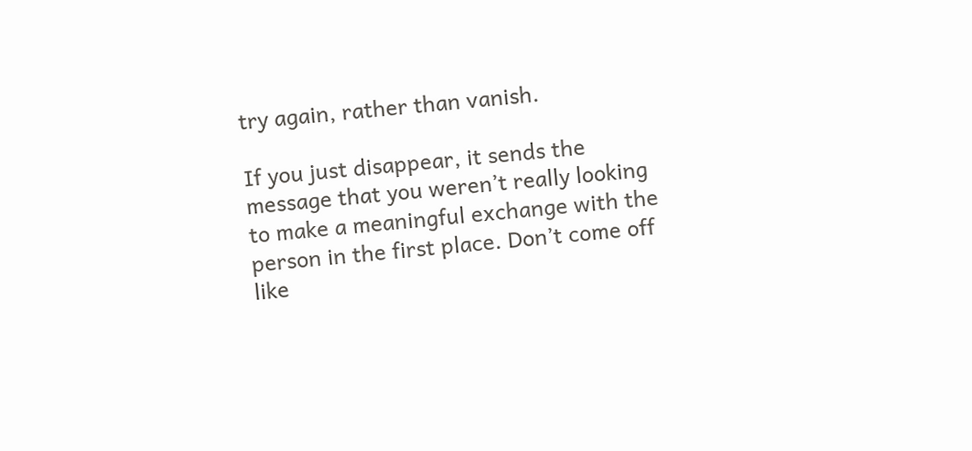try again, rather than vanish.

If you just disappear, it sends the message that you weren’t really looking to make a meaningful exchange with the person in the first place. Don’t come off like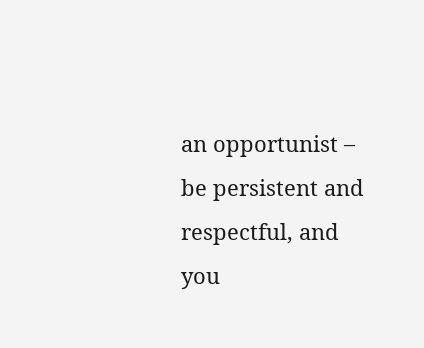an opportunist – be persistent and respectful, and you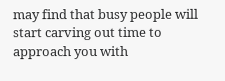may find that busy people will start carving out time to approach you with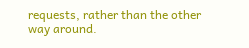requests, rather than the other way around.